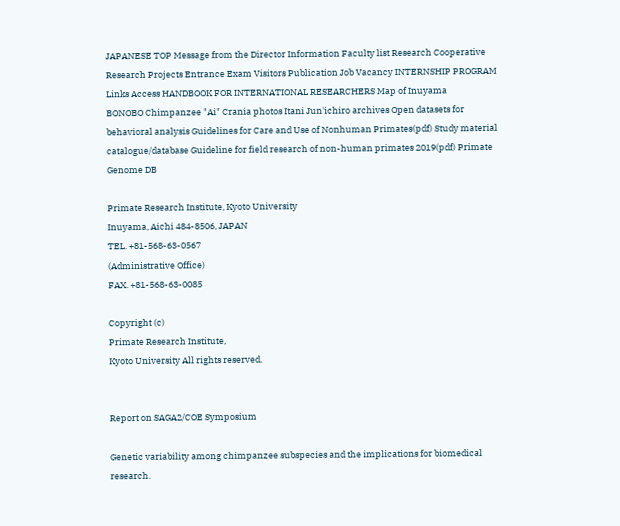JAPANESE TOP Message from the Director Information Faculty list Research Cooperative Research Projects Entrance Exam Visitors Publication Job Vacancy INTERNSHIP PROGRAM Links Access HANDBOOK FOR INTERNATIONAL RESEARCHERS Map of Inuyama
BONOBO Chimpanzee "Ai" Crania photos Itani Jun'ichiro archives Open datasets for behavioral analysis Guidelines for Care and Use of Nonhuman Primates(pdf) Study material catalogue/database Guideline for field research of non-human primates 2019(pdf) Primate Genome DB

Primate Research Institute, Kyoto University
Inuyama, Aichi 484-8506, JAPAN
TEL. +81-568-63-0567
(Administrative Office)
FAX. +81-568-63-0085

Copyright (c)
Primate Research Institute,
Kyoto University All rights reserved.


Report on SAGA2/COE Symposium

Genetic variability among chimpanzee subspecies and the implications for biomedical research.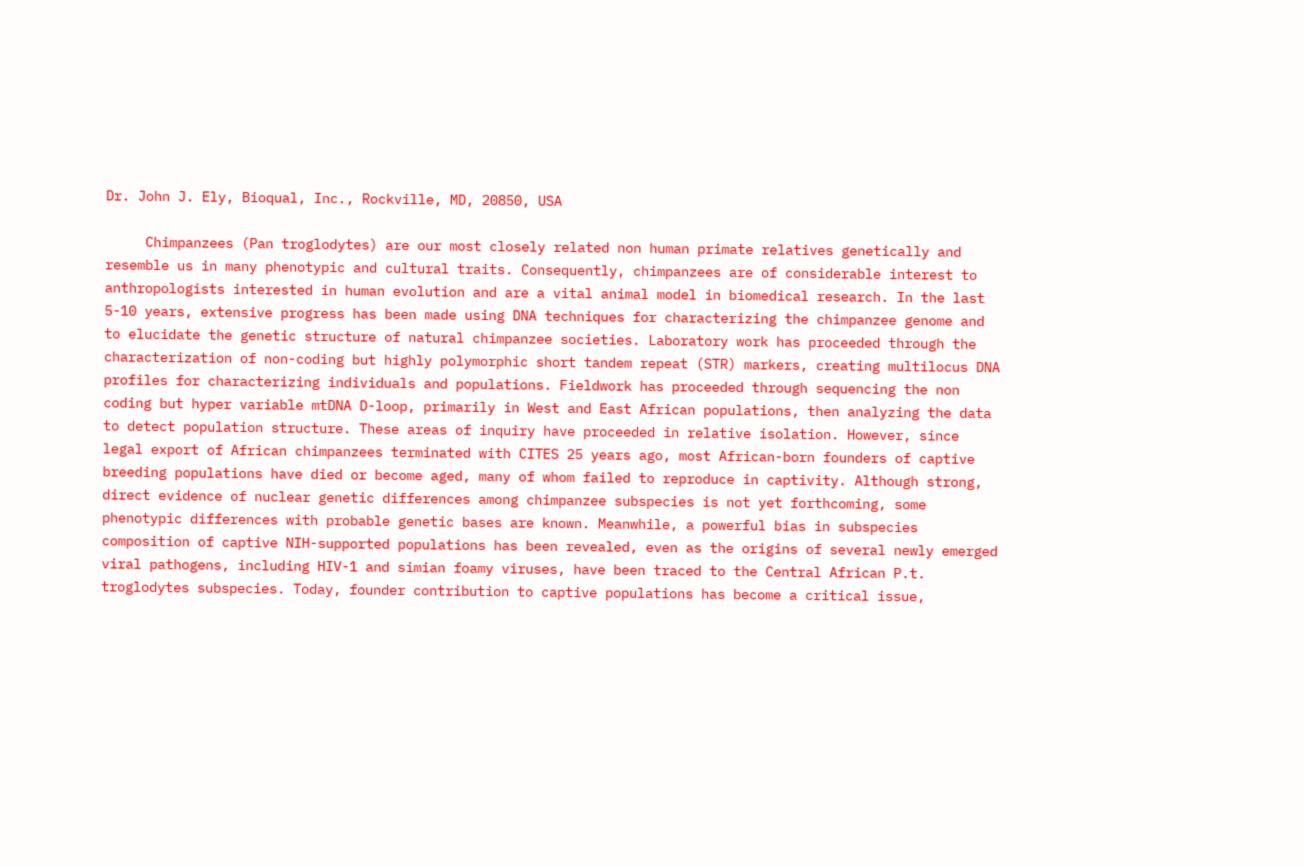Dr. John J. Ely, Bioqual, Inc., Rockville, MD, 20850, USA

     Chimpanzees (Pan troglodytes) are our most closely related non human primate relatives genetically and resemble us in many phenotypic and cultural traits. Consequently, chimpanzees are of considerable interest to anthropologists interested in human evolution and are a vital animal model in biomedical research. In the last 5-10 years, extensive progress has been made using DNA techniques for characterizing the chimpanzee genome and to elucidate the genetic structure of natural chimpanzee societies. Laboratory work has proceeded through the characterization of non-coding but highly polymorphic short tandem repeat (STR) markers, creating multilocus DNA profiles for characterizing individuals and populations. Fieldwork has proceeded through sequencing the non coding but hyper variable mtDNA D-loop, primarily in West and East African populations, then analyzing the data to detect population structure. These areas of inquiry have proceeded in relative isolation. However, since legal export of African chimpanzees terminated with CITES 25 years ago, most African-born founders of captive breeding populations have died or become aged, many of whom failed to reproduce in captivity. Although strong, direct evidence of nuclear genetic differences among chimpanzee subspecies is not yet forthcoming, some phenotypic differences with probable genetic bases are known. Meanwhile, a powerful bias in subspecies composition of captive NIH-supported populations has been revealed, even as the origins of several newly emerged viral pathogens, including HIV-1 and simian foamy viruses, have been traced to the Central African P.t. troglodytes subspecies. Today, founder contribution to captive populations has become a critical issue,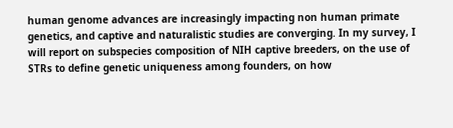human genome advances are increasingly impacting non human primate genetics, and captive and naturalistic studies are converging. In my survey, I will report on subspecies composition of NIH captive breeders, on the use of STRs to define genetic uniqueness among founders, on how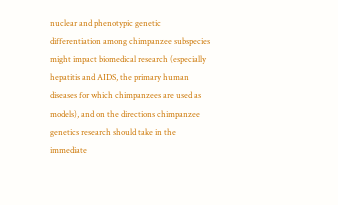nuclear and phenotypic genetic differentiation among chimpanzee subspecies might impact biomedical research (especially hepatitis and AIDS, the primary human diseases for which chimpanzees are used as models), and on the directions chimpanzee genetics research should take in the immediate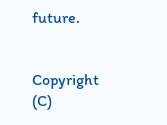future.


Copyright (C)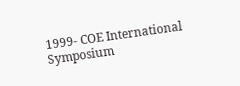1999- COE International Symposium